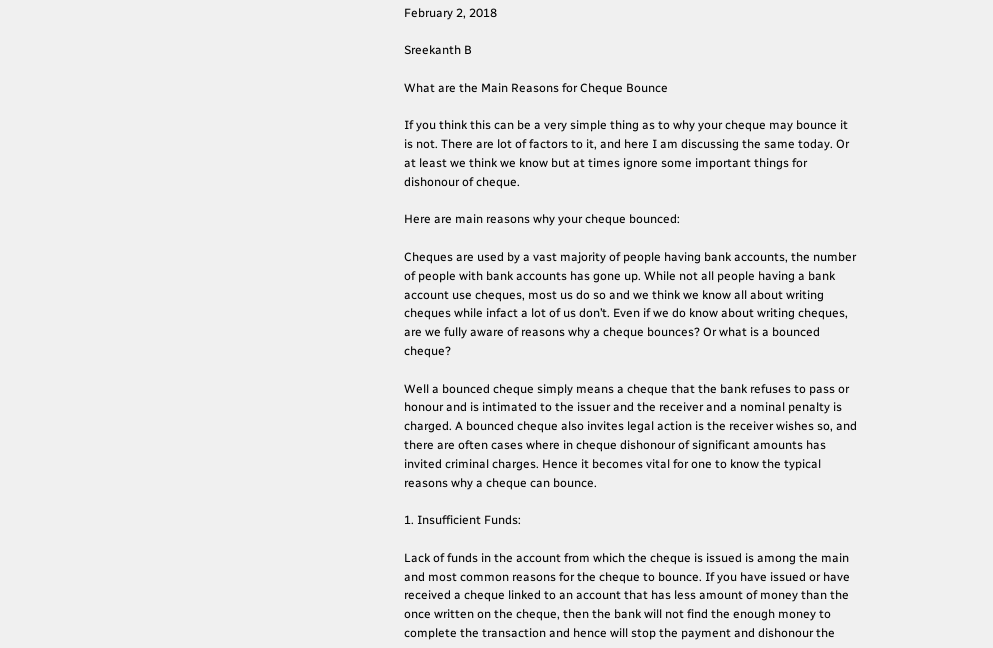February 2, 2018

Sreekanth B

What are the Main Reasons for Cheque Bounce

If you think this can be a very simple thing as to why your cheque may bounce it is not. There are lot of factors to it, and here I am discussing the same today. Or at least we think we know but at times ignore some important things for dishonour of cheque.

Here are main reasons why your cheque bounced:

Cheques are used by a vast majority of people having bank accounts, the number of people with bank accounts has gone up. While not all people having a bank account use cheques, most us do so and we think we know all about writing cheques while infact a lot of us don’t. Even if we do know about writing cheques, are we fully aware of reasons why a cheque bounces? Or what is a bounced cheque?

Well a bounced cheque simply means a cheque that the bank refuses to pass or honour and is intimated to the issuer and the receiver and a nominal penalty is charged. A bounced cheque also invites legal action is the receiver wishes so, and there are often cases where in cheque dishonour of significant amounts has invited criminal charges. Hence it becomes vital for one to know the typical reasons why a cheque can bounce.

1. Insufficient Funds:

Lack of funds in the account from which the cheque is issued is among the main and most common reasons for the cheque to bounce. If you have issued or have received a cheque linked to an account that has less amount of money than the once written on the cheque, then the bank will not find the enough money to complete the transaction and hence will stop the payment and dishonour the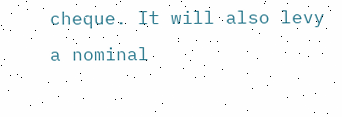cheque. It will also levy a nominal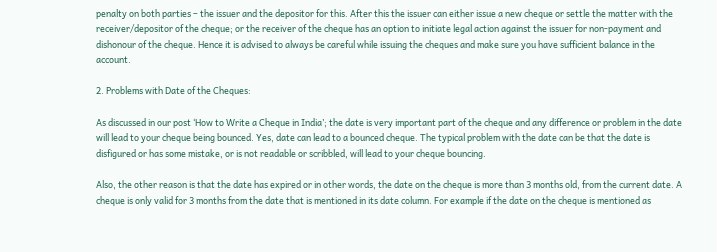penalty on both parties – the issuer and the depositor for this. After this the issuer can either issue a new cheque or settle the matter with the receiver/depositor of the cheque; or the receiver of the cheque has an option to initiate legal action against the issuer for non-payment and dishonour of the cheque. Hence it is advised to always be careful while issuing the cheques and make sure you have sufficient balance in the account.

2. Problems with Date of the Cheques:

As discussed in our post ‘How to Write a Cheque in India’; the date is very important part of the cheque and any difference or problem in the date will lead to your cheque being bounced. Yes, date can lead to a bounced cheque. The typical problem with the date can be that the date is disfigured or has some mistake, or is not readable or scribbled, will lead to your cheque bouncing.

Also, the other reason is that the date has expired or in other words, the date on the cheque is more than 3 months old, from the current date. A cheque is only valid for 3 months from the date that is mentioned in its date column. For example if the date on the cheque is mentioned as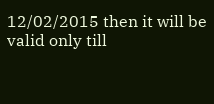12/02/2015 then it will be valid only till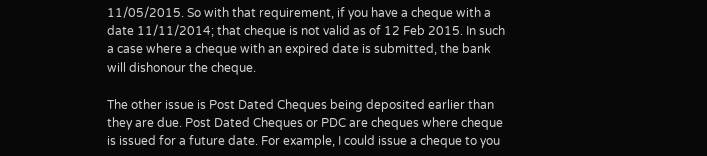11/05/2015. So with that requirement, if you have a cheque with a date 11/11/2014; that cheque is not valid as of 12 Feb 2015. In such a case where a cheque with an expired date is submitted, the bank will dishonour the cheque.

The other issue is Post Dated Cheques being deposited earlier than they are due. Post Dated Cheques or PDC are cheques where cheque is issued for a future date. For example, I could issue a cheque to you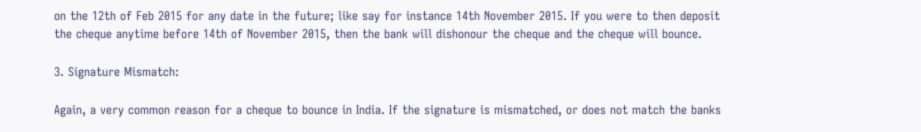on the 12th of Feb 2015 for any date in the future; like say for instance 14th November 2015. If you were to then deposit the cheque anytime before 14th of November 2015, then the bank will dishonour the cheque and the cheque will bounce.

3. Signature Mismatch:

Again, a very common reason for a cheque to bounce in India. If the signature is mismatched, or does not match the banks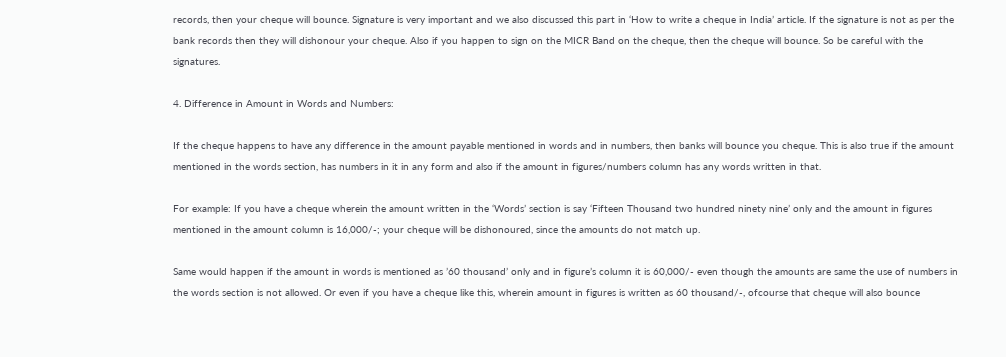records, then your cheque will bounce. Signature is very important and we also discussed this part in ‘How to write a cheque in India’ article. If the signature is not as per the bank records then they will dishonour your cheque. Also if you happen to sign on the MICR Band on the cheque, then the cheque will bounce. So be careful with the signatures.

4. Difference in Amount in Words and Numbers:

If the cheque happens to have any difference in the amount payable mentioned in words and in numbers, then banks will bounce you cheque. This is also true if the amount mentioned in the words section, has numbers in it in any form and also if the amount in figures/numbers column has any words written in that.

For example: If you have a cheque wherein the amount written in the ‘Words’ section is say ‘Fifteen Thousand two hundred ninety nine’ only and the amount in figures mentioned in the amount column is 16,000/-; your cheque will be dishonoured, since the amounts do not match up.

Same would happen if the amount in words is mentioned as ’60 thousand’ only and in figure’s column it is 60,000/- even though the amounts are same the use of numbers in the words section is not allowed. Or even if you have a cheque like this, wherein amount in figures is written as 60 thousand/-, ofcourse that cheque will also bounce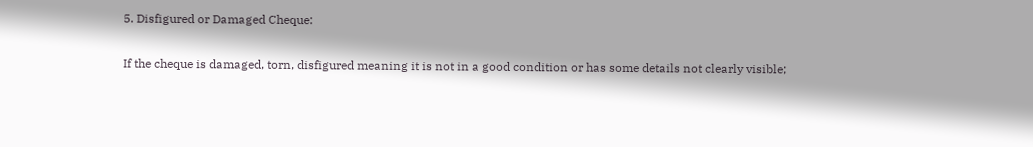5. Disfigured or Damaged Cheque:

If the cheque is damaged, torn, disfigured meaning it is not in a good condition or has some details not clearly visible;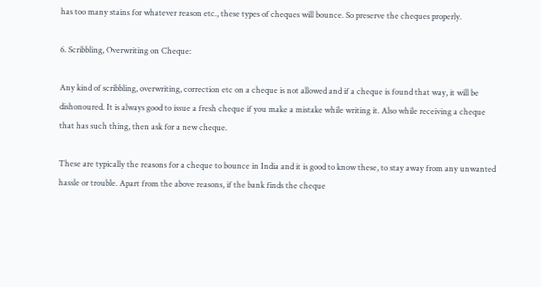has too many stains for whatever reason etc., these types of cheques will bounce. So preserve the cheques properly.

6. Scribbling, Overwriting on Cheque:

Any kind of scribbling, overwriting, correction etc on a cheque is not allowed and if a cheque is found that way, it will be dishonoured. It is always good to issue a fresh cheque if you make a mistake while writing it. Also while receiving a cheque that has such thing, then ask for a new cheque.

These are typically the reasons for a cheque to bounce in India and it is good to know these, to stay away from any unwanted hassle or trouble. Apart from the above reasons, if the bank finds the cheque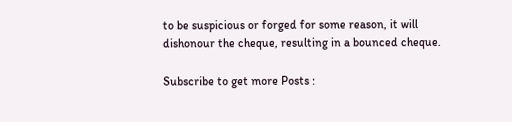to be suspicious or forged for some reason, it will dishonour the cheque, resulting in a bounced cheque.

Subscribe to get more Posts :